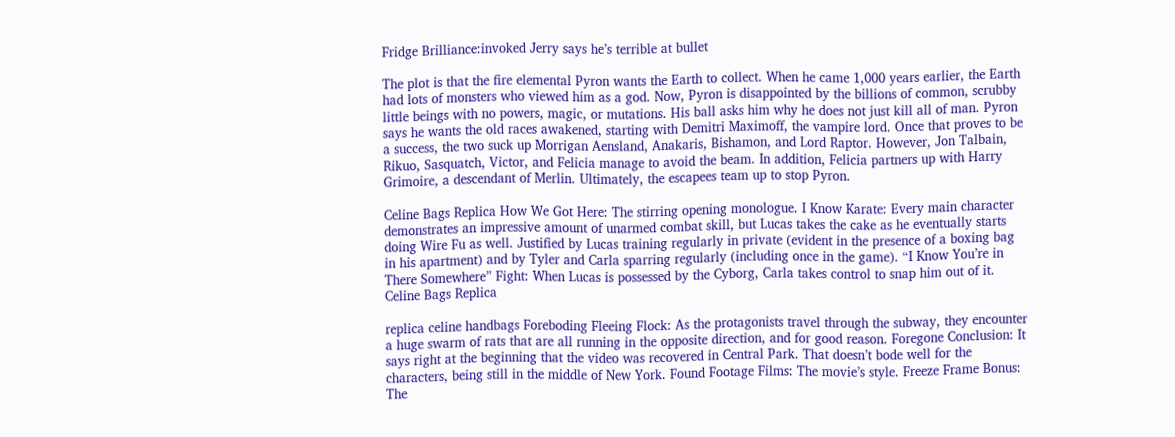Fridge Brilliance:invoked Jerry says he’s terrible at bullet

The plot is that the fire elemental Pyron wants the Earth to collect. When he came 1,000 years earlier, the Earth had lots of monsters who viewed him as a god. Now, Pyron is disappointed by the billions of common, scrubby little beings with no powers, magic, or mutations. His ball asks him why he does not just kill all of man. Pyron says he wants the old races awakened, starting with Demitri Maximoff, the vampire lord. Once that proves to be a success, the two suck up Morrigan Aensland, Anakaris, Bishamon, and Lord Raptor. However, Jon Talbain, Rikuo, Sasquatch, Victor, and Felicia manage to avoid the beam. In addition, Felicia partners up with Harry Grimoire, a descendant of Merlin. Ultimately, the escapees team up to stop Pyron.

Celine Bags Replica How We Got Here: The stirring opening monologue. I Know Karate: Every main character demonstrates an impressive amount of unarmed combat skill, but Lucas takes the cake as he eventually starts doing Wire Fu as well. Justified by Lucas training regularly in private (evident in the presence of a boxing bag in his apartment) and by Tyler and Carla sparring regularly (including once in the game). “I Know You’re in There Somewhere” Fight: When Lucas is possessed by the Cyborg, Carla takes control to snap him out of it. Celine Bags Replica

replica celine handbags Foreboding Fleeing Flock: As the protagonists travel through the subway, they encounter a huge swarm of rats that are all running in the opposite direction, and for good reason. Foregone Conclusion: It says right at the beginning that the video was recovered in Central Park. That doesn’t bode well for the characters, being still in the middle of New York. Found Footage Films: The movie’s style. Freeze Frame Bonus: The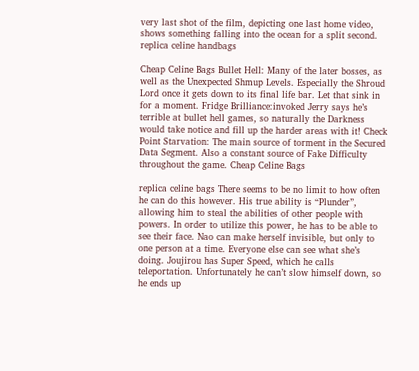very last shot of the film, depicting one last home video, shows something falling into the ocean for a split second. replica celine handbags

Cheap Celine Bags Bullet Hell: Many of the later bosses, as well as the Unexpected Shmup Levels. Especially the Shroud Lord once it gets down to its final life bar. Let that sink in for a moment. Fridge Brilliance:invoked Jerry says he’s terrible at bullet hell games, so naturally the Darkness would take notice and fill up the harder areas with it! Check Point Starvation: The main source of torment in the Secured Data Segment. Also a constant source of Fake Difficulty throughout the game. Cheap Celine Bags

replica celine bags There seems to be no limit to how often he can do this however. His true ability is “Plunder”, allowing him to steal the abilities of other people with powers. In order to utilize this power, he has to be able to see their face. Nao can make herself invisible, but only to one person at a time. Everyone else can see what she’s doing. Joujirou has Super Speed, which he calls teleportation. Unfortunately he can’t slow himself down, so he ends up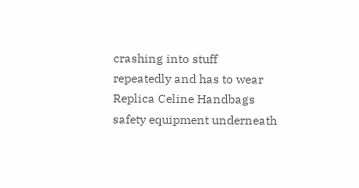crashing into stuff repeatedly and has to wear Replica Celine Handbags safety equipment underneath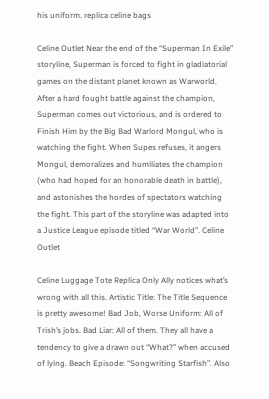his uniform. replica celine bags

Celine Outlet Near the end of the “Superman In Exile” storyline, Superman is forced to fight in gladiatorial games on the distant planet known as Warworld. After a hard fought battle against the champion, Superman comes out victorious, and is ordered to Finish Him by the Big Bad Warlord Mongul, who is watching the fight. When Supes refuses, it angers Mongul, demoralizes and humiliates the champion (who had hoped for an honorable death in battle), and astonishes the hordes of spectators watching the fight. This part of the storyline was adapted into a Justice League episode titled “War World”. Celine Outlet

Celine Luggage Tote Replica Only Ally notices what’s wrong with all this. Artistic Title: The Title Sequence is pretty awesome! Bad Job, Worse Uniform: All of Trish’s jobs. Bad Liar: All of them. They all have a tendency to give a drawn out “What?” when accused of lying. Beach Episode: “Songwriting Starfish”. Also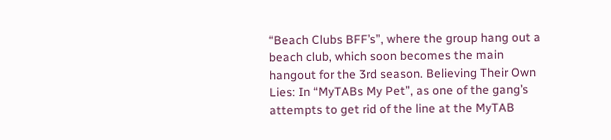“Beach Clubs BFF’s”, where the group hang out a beach club, which soon becomes the main hangout for the 3rd season. Believing Their Own Lies: In “MyTABs My Pet”, as one of the gang’s attempts to get rid of the line at the MyTAB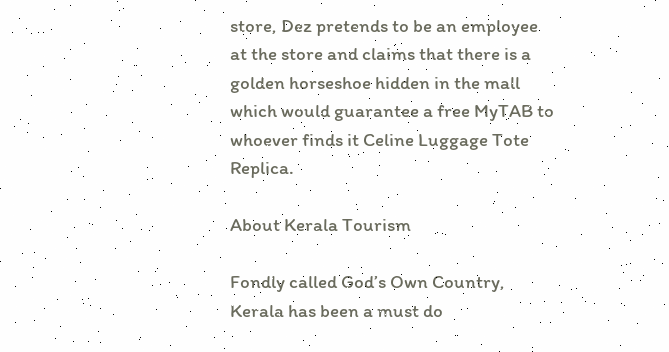store, Dez pretends to be an employee at the store and claims that there is a golden horseshoe hidden in the mall which would guarantee a free MyTAB to whoever finds it Celine Luggage Tote Replica.

About Kerala Tourism

Fondly called God’s Own Country, Kerala has been a must do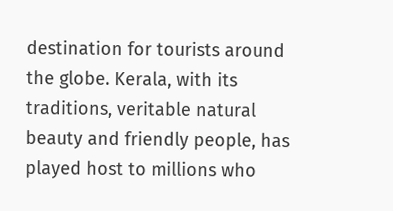destination for tourists around the globe. Kerala, with its traditions, veritable natural beauty and friendly people, has played host to millions who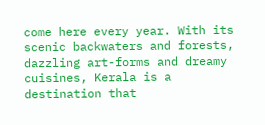come here every year. With its scenic backwaters and forests, dazzling art-forms and dreamy cuisines, Kerala is a destination that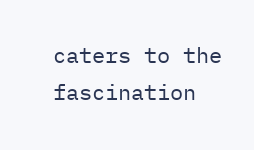caters to the fascination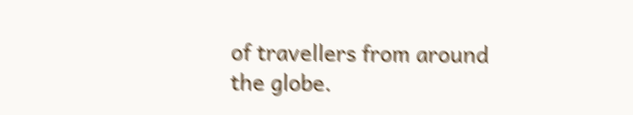of travellers from around the globe.